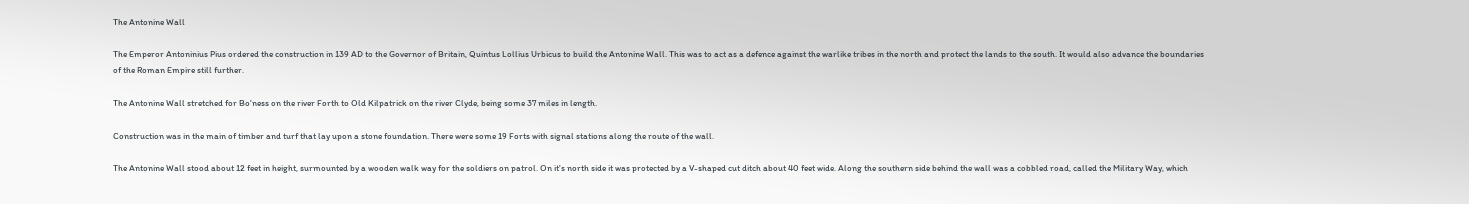The Antonine Wall

The Emperor Antoninius Pius ordered the construction in 139 AD to the Governor of Britain, Quintus Lollius Urbicus to build the Antonine Wall. This was to act as a defence against the warlike tribes in the north and protect the lands to the south. It would also advance the boundaries of the Roman Empire still further.

The Antonine Wall stretched for Bo'ness on the river Forth to Old Kilpatrick on the river Clyde, being some 37 miles in length.

Construction was in the main of timber and turf that lay upon a stone foundation. There were some 19 Forts with signal stations along the route of the wall.

The Antonine Wall stood about 12 feet in height, surmounted by a wooden walk way for the soldiers on patrol. On it's north side it was protected by a V-shaped cut ditch about 40 feet wide. Along the southern side behind the wall was a cobbled road, called the Military Way, which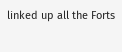linked up all the Forts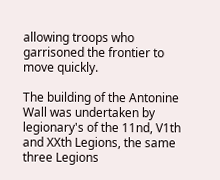allowing troops who garrisoned the frontier to move quickly.

The building of the Antonine Wall was undertaken by legionary's of the 11nd, V1th and XXth Legions, the same three Legions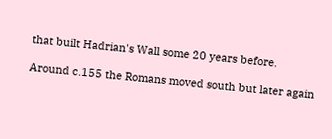that built Hadrian's Wall some 20 years before.

Around c.155 the Romans moved south but later again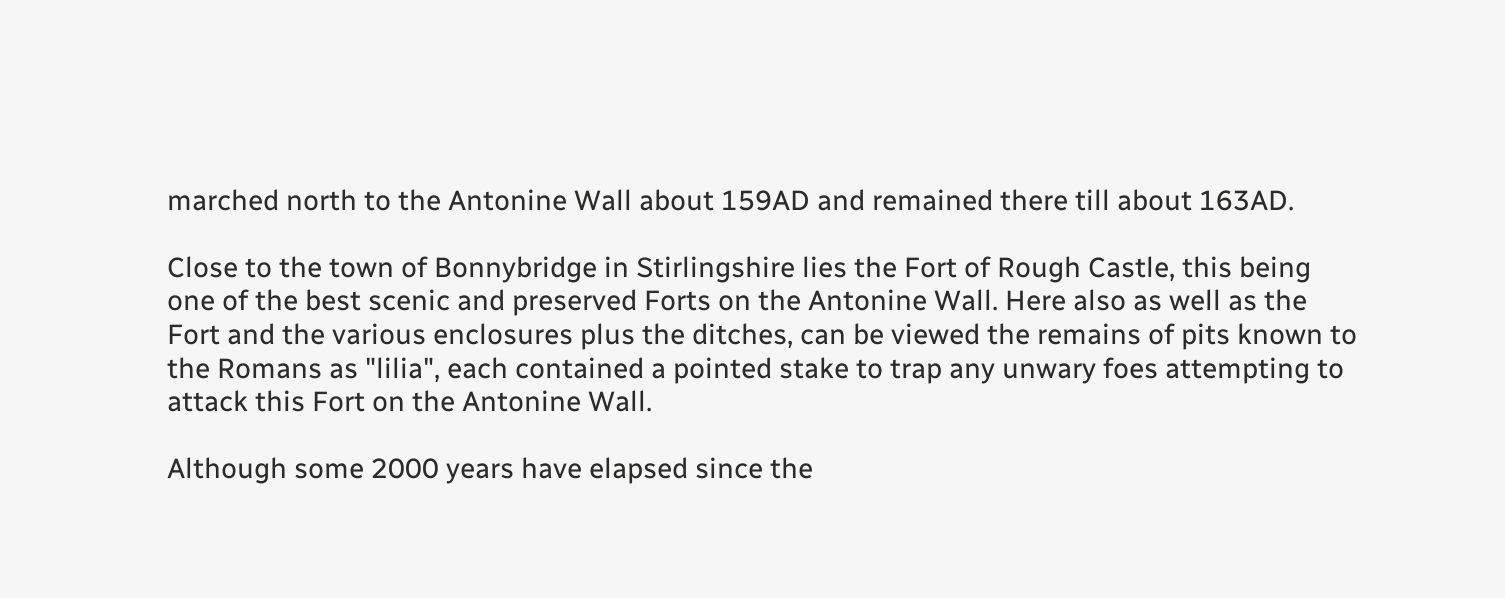marched north to the Antonine Wall about 159AD and remained there till about 163AD.

Close to the town of Bonnybridge in Stirlingshire lies the Fort of Rough Castle, this being one of the best scenic and preserved Forts on the Antonine Wall. Here also as well as the Fort and the various enclosures plus the ditches, can be viewed the remains of pits known to the Romans as "lilia", each contained a pointed stake to trap any unwary foes attempting to attack this Fort on the Antonine Wall.

Although some 2000 years have elapsed since the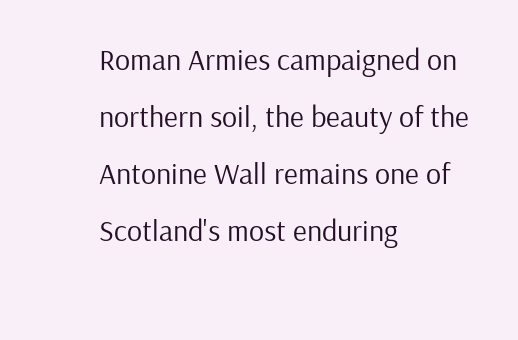Roman Armies campaigned on northern soil, the beauty of the Antonine Wall remains one of Scotland's most enduring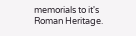memorials to it's Roman Heritage.